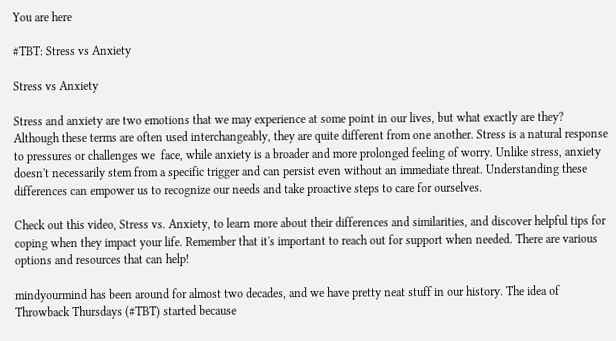You are here

#TBT: Stress vs Anxiety

Stress vs Anxiety

Stress and anxiety are two emotions that we may experience at some point in our lives, but what exactly are they? Although these terms are often used interchangeably, they are quite different from one another. Stress is a natural response to pressures or challenges we  face, while anxiety is a broader and more prolonged feeling of worry. Unlike stress, anxiety doesn't necessarily stem from a specific trigger and can persist even without an immediate threat. Understanding these differences can empower us to recognize our needs and take proactive steps to care for ourselves.

Check out this video, Stress vs. Anxiety, to learn more about their differences and similarities, and discover helpful tips for coping when they impact your life. Remember that it's important to reach out for support when needed. There are various options and resources that can help!

mindyourmind has been around for almost two decades, and we have pretty neat stuff in our history. The idea of Throwback Thursdays (#TBT) started because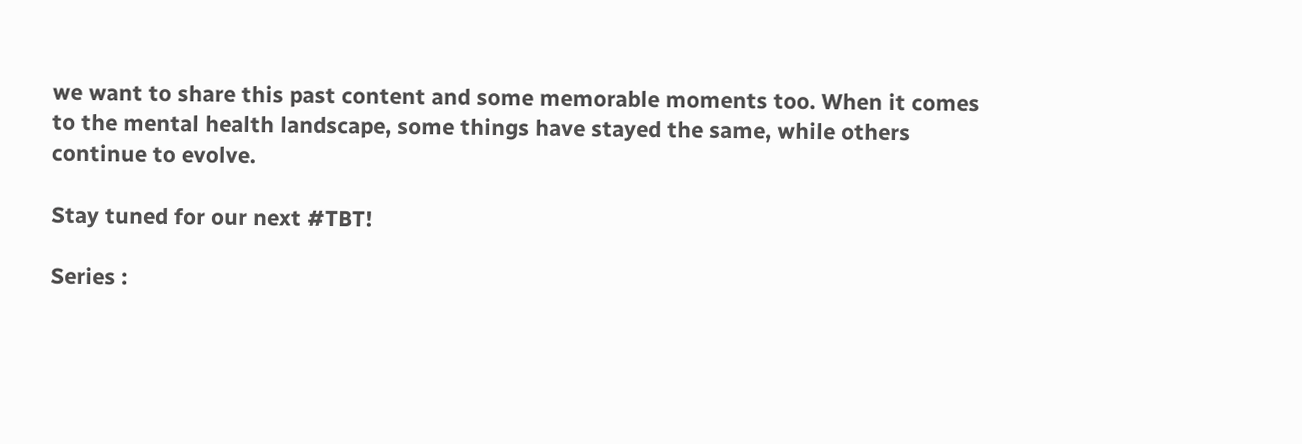we want to share this past content and some memorable moments too. When it comes to the mental health landscape, some things have stayed the same, while others continue to evolve.

Stay tuned for our next #TBT!

Series :